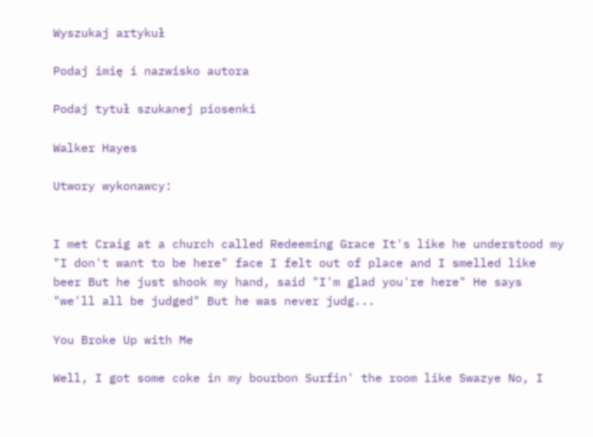Wyszukaj artykuł

Podaj imię i nazwisko autora

Podaj tytuł szukanej piosenki

Walker Hayes

Utwory wykonawcy:


I met Craig at a church called Redeeming Grace It's like he understood my "I don't want to be here" face I felt out of place and I smelled like beer But he just shook my hand, said "I'm glad you're here" He says "we'll all be judged" But he was never judg...

You Broke Up with Me

Well, I got some coke in my bourbon Surfin' the room like Swazye No, I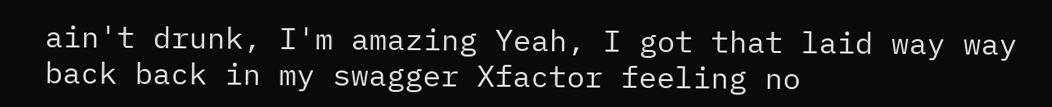ain't drunk, I'm amazing Yeah, I got that laid way way back back in my swagger Xfactor feeling no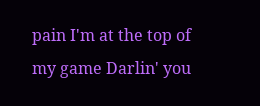pain I'm at the top of my game Darlin' you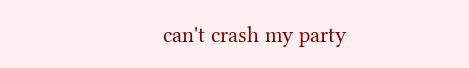can't crash my party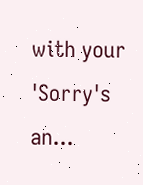with your 'Sorry's an...